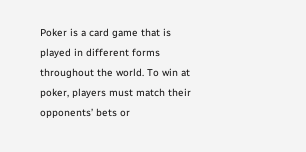Poker is a card game that is played in different forms throughout the world. To win at poker, players must match their opponents’ bets or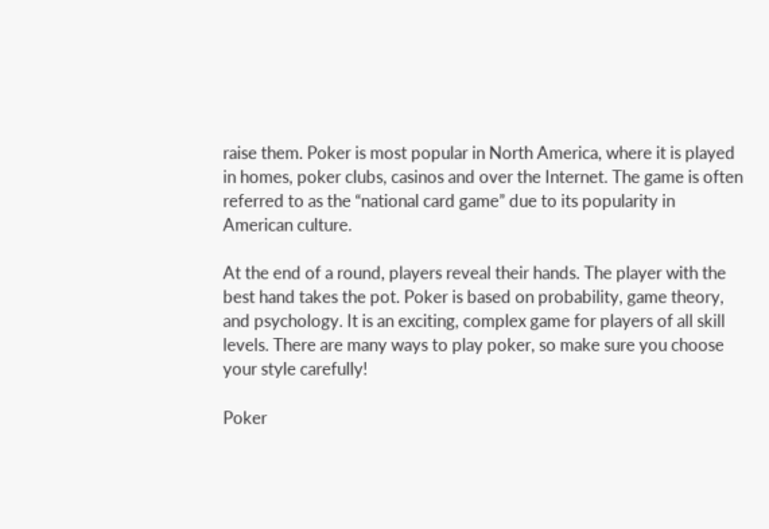raise them. Poker is most popular in North America, where it is played in homes, poker clubs, casinos and over the Internet. The game is often referred to as the “national card game” due to its popularity in American culture.

At the end of a round, players reveal their hands. The player with the best hand takes the pot. Poker is based on probability, game theory, and psychology. It is an exciting, complex game for players of all skill levels. There are many ways to play poker, so make sure you choose your style carefully!

Poker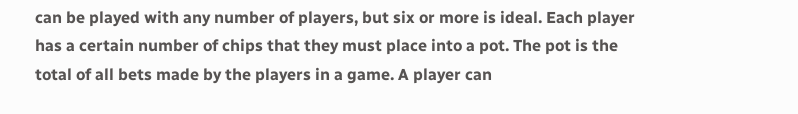can be played with any number of players, but six or more is ideal. Each player has a certain number of chips that they must place into a pot. The pot is the total of all bets made by the players in a game. A player can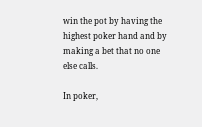win the pot by having the highest poker hand and by making a bet that no one else calls.

In poker,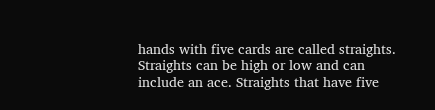hands with five cards are called straights. Straights can be high or low and can include an ace. Straights that have five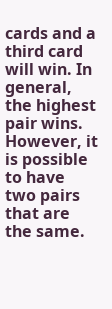cards and a third card will win. In general, the highest pair wins. However, it is possible to have two pairs that are the same.